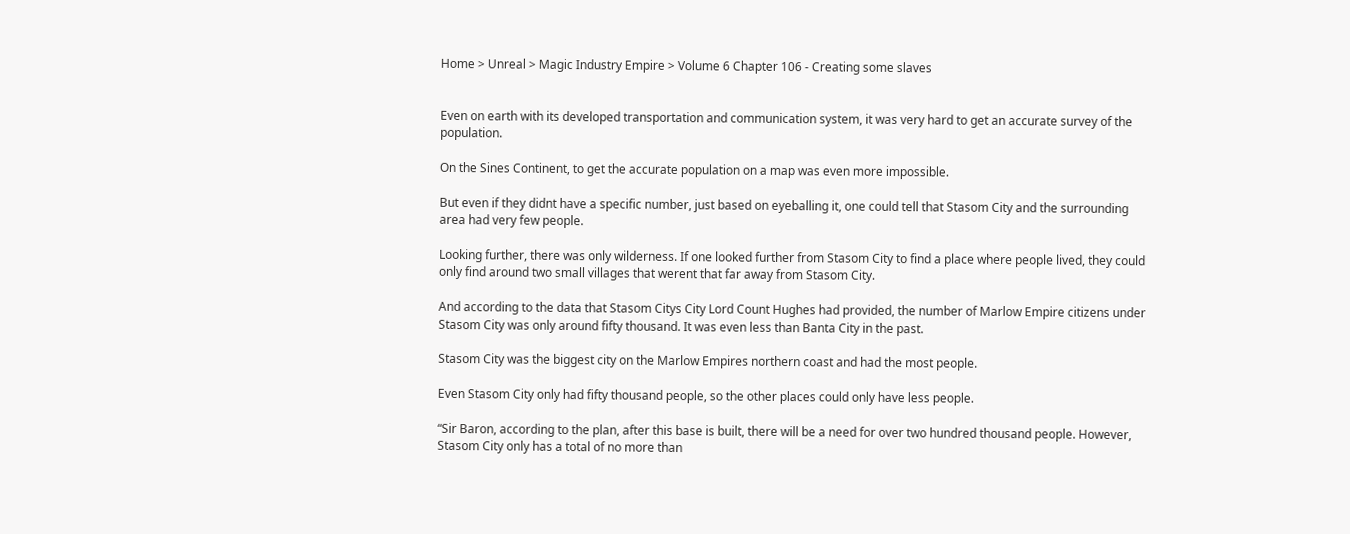Home > Unreal > Magic Industry Empire > Volume 6 Chapter 106 - Creating some slaves


Even on earth with its developed transportation and communication system, it was very hard to get an accurate survey of the population.

On the Sines Continent, to get the accurate population on a map was even more impossible.

But even if they didnt have a specific number, just based on eyeballing it, one could tell that Stasom City and the surrounding area had very few people.

Looking further, there was only wilderness. If one looked further from Stasom City to find a place where people lived, they could only find around two small villages that werent that far away from Stasom City.

And according to the data that Stasom Citys City Lord Count Hughes had provided, the number of Marlow Empire citizens under Stasom City was only around fifty thousand. It was even less than Banta City in the past.

Stasom City was the biggest city on the Marlow Empires northern coast and had the most people.

Even Stasom City only had fifty thousand people, so the other places could only have less people.

“Sir Baron, according to the plan, after this base is built, there will be a need for over two hundred thousand people. However, Stasom City only has a total of no more than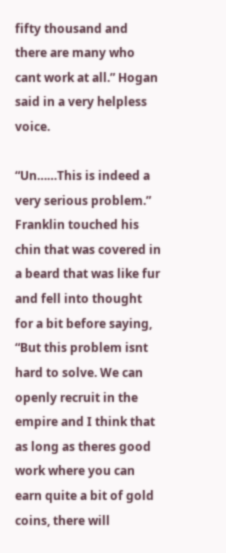fifty thousand and there are many who cant work at all.” Hogan said in a very helpless voice.

“Un……This is indeed a very serious problem.” Franklin touched his chin that was covered in a beard that was like fur and fell into thought for a bit before saying, “But this problem isnt hard to solve. We can openly recruit in the empire and I think that as long as theres good work where you can earn quite a bit of gold coins, there will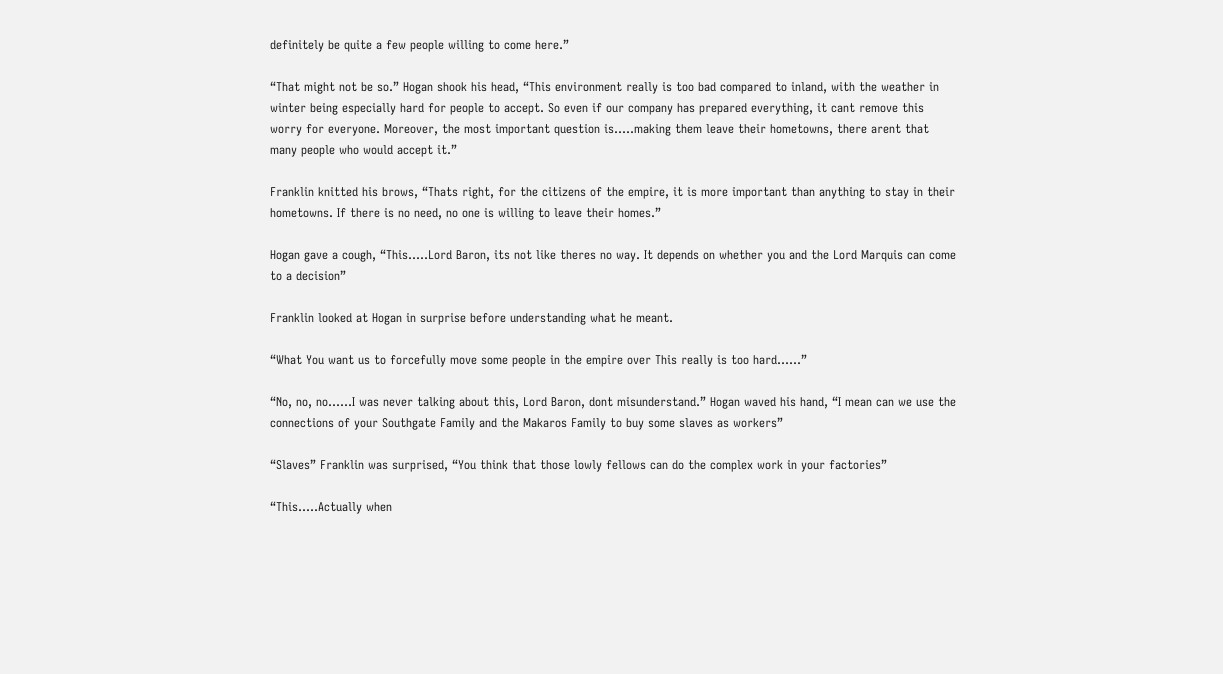definitely be quite a few people willing to come here.”

“That might not be so.” Hogan shook his head, “This environment really is too bad compared to inland, with the weather in winter being especially hard for people to accept. So even if our company has prepared everything, it cant remove this worry for everyone. Moreover, the most important question is…..making them leave their hometowns, there arent that many people who would accept it.”

Franklin knitted his brows, “Thats right, for the citizens of the empire, it is more important than anything to stay in their hometowns. If there is no need, no one is willing to leave their homes.”

Hogan gave a cough, “This…..Lord Baron, its not like theres no way. It depends on whether you and the Lord Marquis can come to a decision”

Franklin looked at Hogan in surprise before understanding what he meant.

“What You want us to forcefully move some people in the empire over This really is too hard……”

“No, no, no……I was never talking about this, Lord Baron, dont misunderstand.” Hogan waved his hand, “I mean can we use the connections of your Southgate Family and the Makaros Family to buy some slaves as workers”

“Slaves” Franklin was surprised, “You think that those lowly fellows can do the complex work in your factories”

“This…..Actually when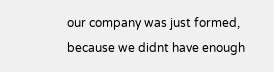our company was just formed, because we didnt have enough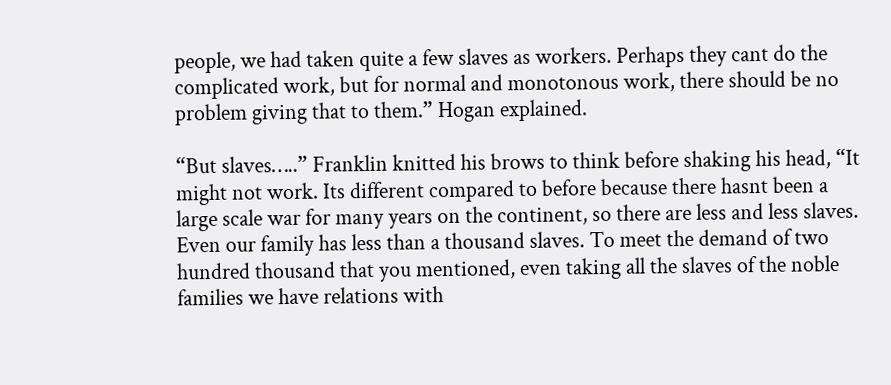people, we had taken quite a few slaves as workers. Perhaps they cant do the complicated work, but for normal and monotonous work, there should be no problem giving that to them.” Hogan explained.

“But slaves…..” Franklin knitted his brows to think before shaking his head, “It might not work. Its different compared to before because there hasnt been a large scale war for many years on the continent, so there are less and less slaves. Even our family has less than a thousand slaves. To meet the demand of two hundred thousand that you mentioned, even taking all the slaves of the noble families we have relations with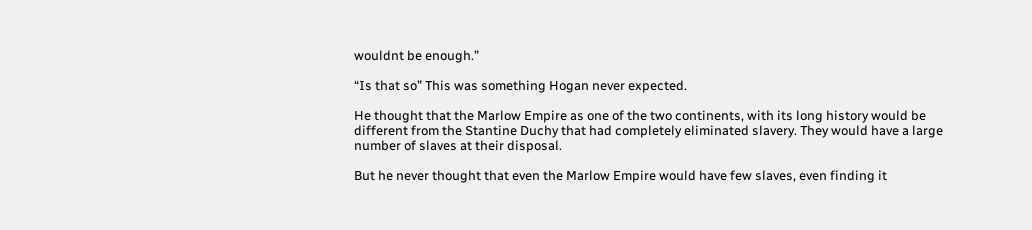wouldnt be enough.”

“Is that so” This was something Hogan never expected.

He thought that the Marlow Empire as one of the two continents, with its long history would be different from the Stantine Duchy that had completely eliminated slavery. They would have a large number of slaves at their disposal.

But he never thought that even the Marlow Empire would have few slaves, even finding it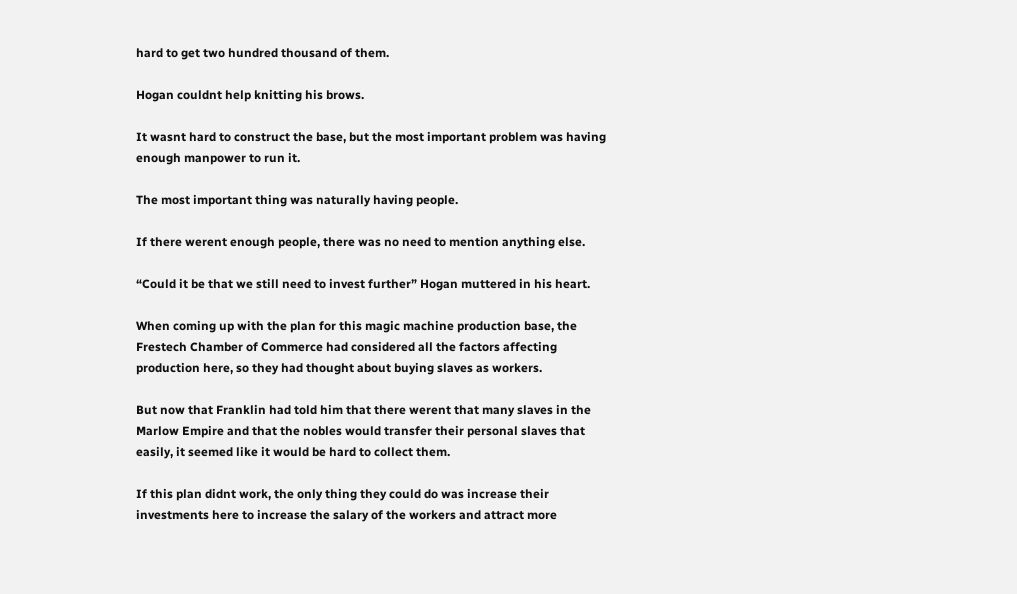hard to get two hundred thousand of them.

Hogan couldnt help knitting his brows.

It wasnt hard to construct the base, but the most important problem was having enough manpower to run it.

The most important thing was naturally having people.

If there werent enough people, there was no need to mention anything else.

“Could it be that we still need to invest further” Hogan muttered in his heart.

When coming up with the plan for this magic machine production base, the Frestech Chamber of Commerce had considered all the factors affecting production here, so they had thought about buying slaves as workers.

But now that Franklin had told him that there werent that many slaves in the Marlow Empire and that the nobles would transfer their personal slaves that easily, it seemed like it would be hard to collect them.

If this plan didnt work, the only thing they could do was increase their investments here to increase the salary of the workers and attract more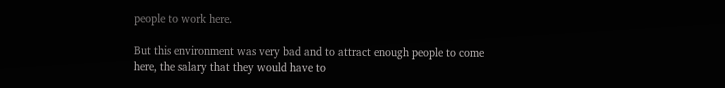people to work here.

But this environment was very bad and to attract enough people to come here, the salary that they would have to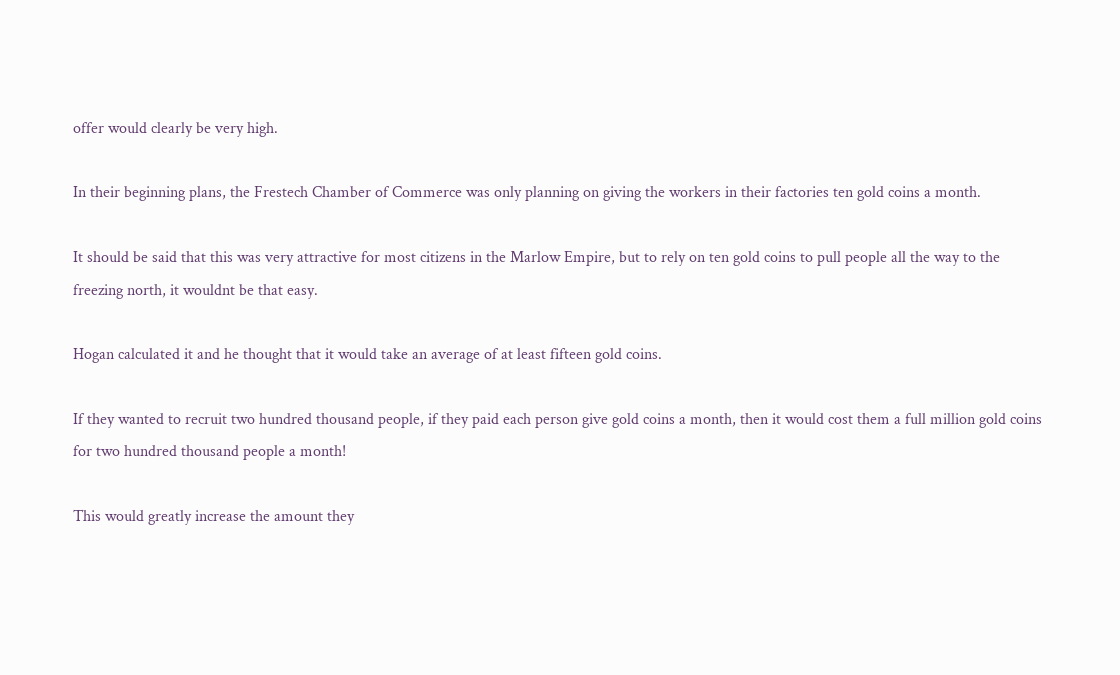offer would clearly be very high.

In their beginning plans, the Frestech Chamber of Commerce was only planning on giving the workers in their factories ten gold coins a month.

It should be said that this was very attractive for most citizens in the Marlow Empire, but to rely on ten gold coins to pull people all the way to the freezing north, it wouldnt be that easy.

Hogan calculated it and he thought that it would take an average of at least fifteen gold coins.

If they wanted to recruit two hundred thousand people, if they paid each person give gold coins a month, then it would cost them a full million gold coins for two hundred thousand people a month!

This would greatly increase the amount they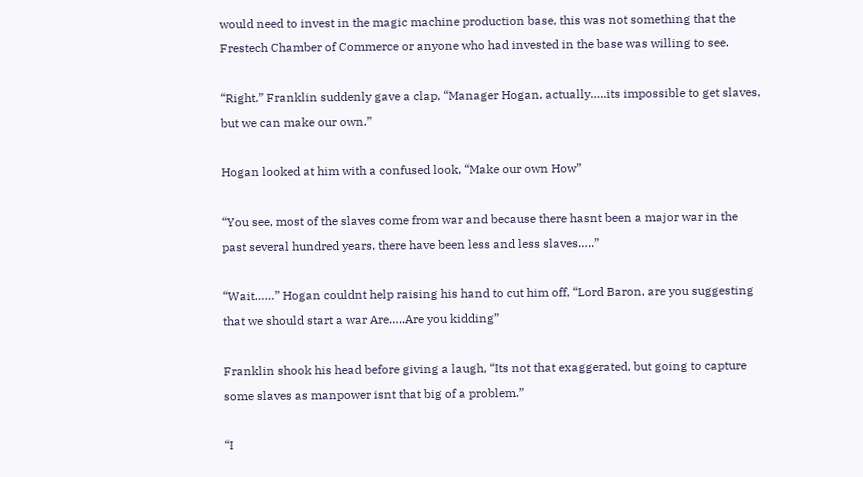would need to invest in the magic machine production base, this was not something that the Frestech Chamber of Commerce or anyone who had invested in the base was willing to see.

“Right.” Franklin suddenly gave a clap, “Manager Hogan, actually…..its impossible to get slaves, but we can make our own.”

Hogan looked at him with a confused look, “Make our own How”

“You see, most of the slaves come from war and because there hasnt been a major war in the past several hundred years, there have been less and less slaves…..”

“Wait……” Hogan couldnt help raising his hand to cut him off, “Lord Baron, are you suggesting that we should start a war Are…..Are you kidding”

Franklin shook his head before giving a laugh, “Its not that exaggerated, but going to capture some slaves as manpower isnt that big of a problem.”

“I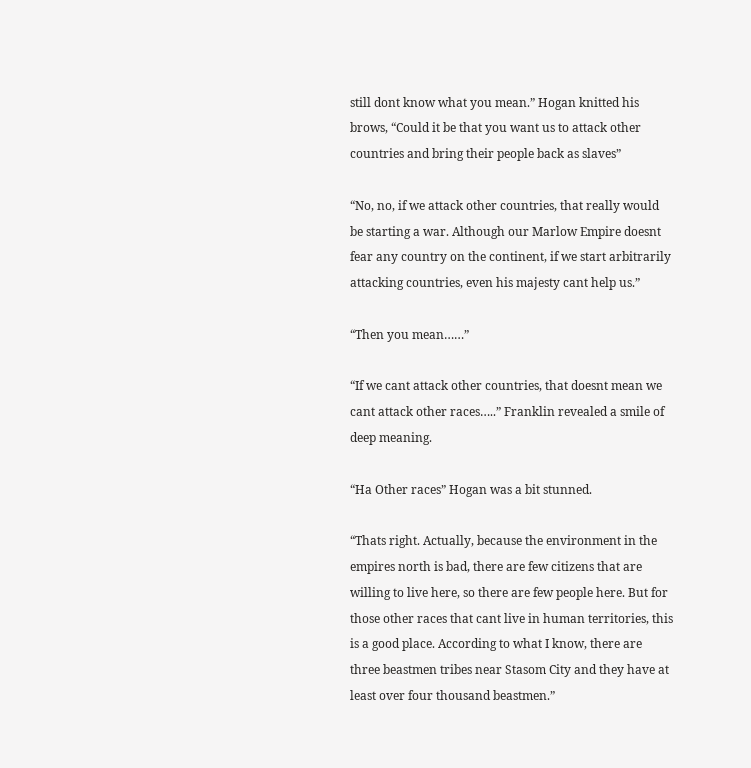still dont know what you mean.” Hogan knitted his brows, “Could it be that you want us to attack other countries and bring their people back as slaves”

“No, no, if we attack other countries, that really would be starting a war. Although our Marlow Empire doesnt fear any country on the continent, if we start arbitrarily attacking countries, even his majesty cant help us.”

“Then you mean……”

“If we cant attack other countries, that doesnt mean we cant attack other races…..” Franklin revealed a smile of deep meaning.

“Ha Other races” Hogan was a bit stunned.

“Thats right. Actually, because the environment in the empires north is bad, there are few citizens that are willing to live here, so there are few people here. But for those other races that cant live in human territories, this is a good place. According to what I know, there are three beastmen tribes near Stasom City and they have at least over four thousand beastmen.”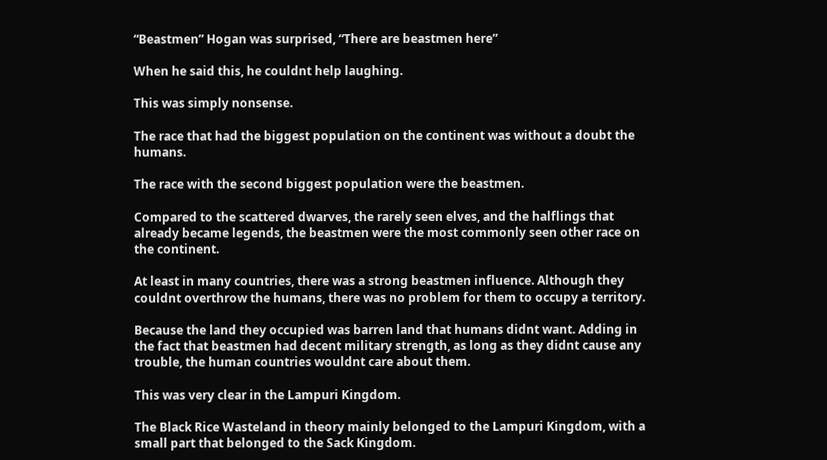“Beastmen” Hogan was surprised, “There are beastmen here”

When he said this, he couldnt help laughing.

This was simply nonsense.

The race that had the biggest population on the continent was without a doubt the humans.

The race with the second biggest population were the beastmen.

Compared to the scattered dwarves, the rarely seen elves, and the halflings that already became legends, the beastmen were the most commonly seen other race on the continent.

At least in many countries, there was a strong beastmen influence. Although they couldnt overthrow the humans, there was no problem for them to occupy a territory.

Because the land they occupied was barren land that humans didnt want. Adding in the fact that beastmen had decent military strength, as long as they didnt cause any trouble, the human countries wouldnt care about them.

This was very clear in the Lampuri Kingdom.

The Black Rice Wasteland in theory mainly belonged to the Lampuri Kingdom, with a small part that belonged to the Sack Kingdom.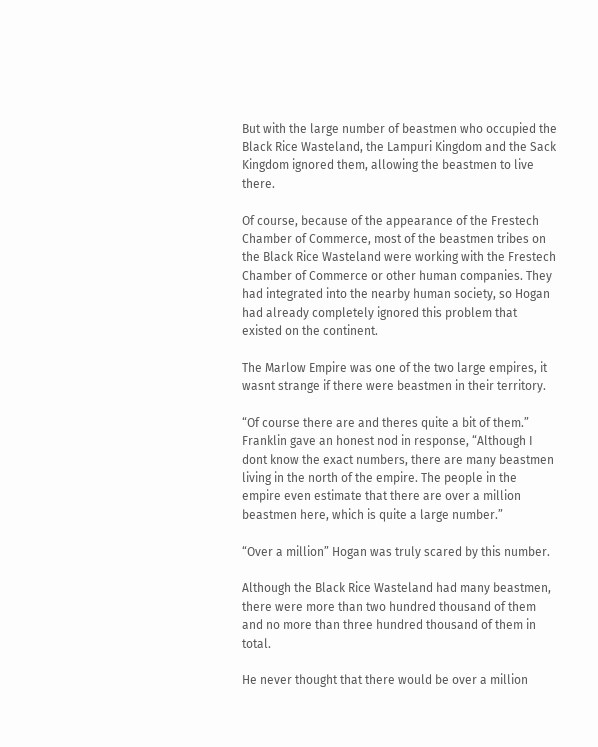But with the large number of beastmen who occupied the Black Rice Wasteland, the Lampuri Kingdom and the Sack Kingdom ignored them, allowing the beastmen to live there.

Of course, because of the appearance of the Frestech Chamber of Commerce, most of the beastmen tribes on the Black Rice Wasteland were working with the Frestech Chamber of Commerce or other human companies. They had integrated into the nearby human society, so Hogan had already completely ignored this problem that existed on the continent.

The Marlow Empire was one of the two large empires, it wasnt strange if there were beastmen in their territory.

“Of course there are and theres quite a bit of them.” Franklin gave an honest nod in response, “Although I dont know the exact numbers, there are many beastmen living in the north of the empire. The people in the empire even estimate that there are over a million beastmen here, which is quite a large number.”

“Over a million” Hogan was truly scared by this number.

Although the Black Rice Wasteland had many beastmen, there were more than two hundred thousand of them and no more than three hundred thousand of them in total.

He never thought that there would be over a million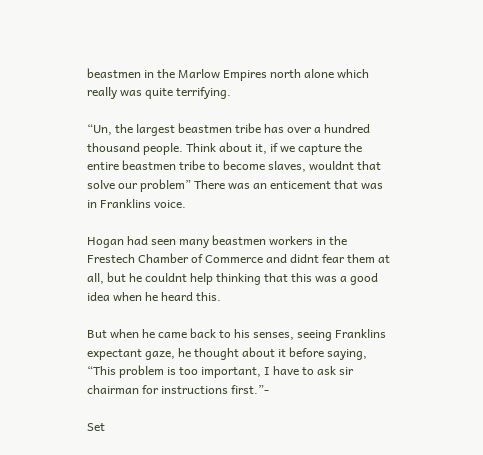beastmen in the Marlow Empires north alone which really was quite terrifying.

“Un, the largest beastmen tribe has over a hundred thousand people. Think about it, if we capture the entire beastmen tribe to become slaves, wouldnt that solve our problem” There was an enticement that was in Franklins voice.

Hogan had seen many beastmen workers in the Frestech Chamber of Commerce and didnt fear them at all, but he couldnt help thinking that this was a good idea when he heard this.

But when he came back to his senses, seeing Franklins expectant gaze, he thought about it before saying, “This problem is too important, I have to ask sir chairman for instructions first.”-

Set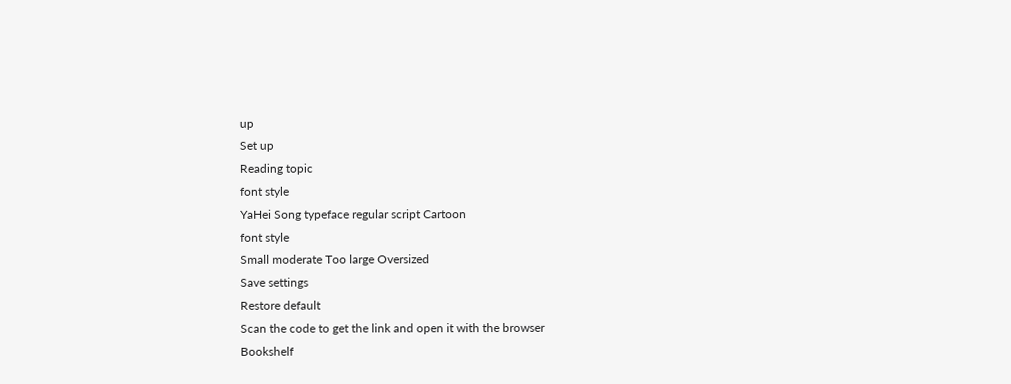up
Set up
Reading topic
font style
YaHei Song typeface regular script Cartoon
font style
Small moderate Too large Oversized
Save settings
Restore default
Scan the code to get the link and open it with the browser
Bookshelf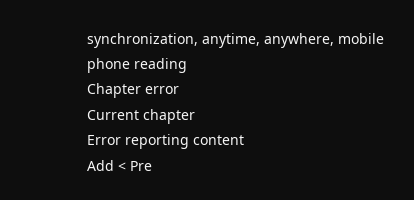synchronization, anytime, anywhere, mobile phone reading
Chapter error
Current chapter
Error reporting content
Add < Pre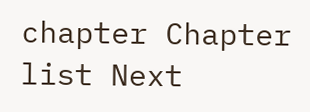chapter Chapter list Next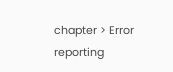chapter > Error reporting